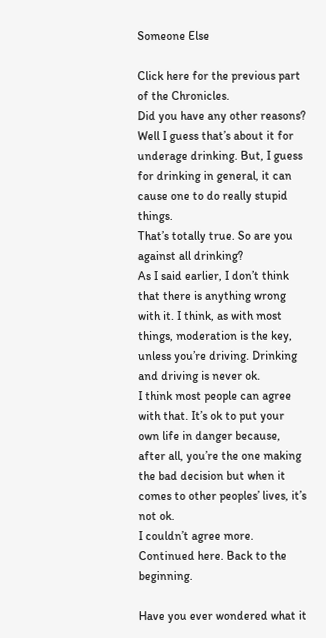Someone Else

Click here for the previous part of the Chronicles.
Did you have any other reasons?
Well I guess that’s about it for underage drinking. But, I guess for drinking in general, it can cause one to do really stupid things.
That’s totally true. So are you against all drinking?
As I said earlier, I don’t think that there is anything wrong with it. I think, as with most things, moderation is the key, unless you’re driving. Drinking and driving is never ok.
I think most people can agree with that. It’s ok to put your own life in danger because, after all, you’re the one making the bad decision but when it comes to other peoples’ lives, it’s not ok.
I couldn’t agree more.
Continued here. Back to the beginning.

Have you ever wondered what it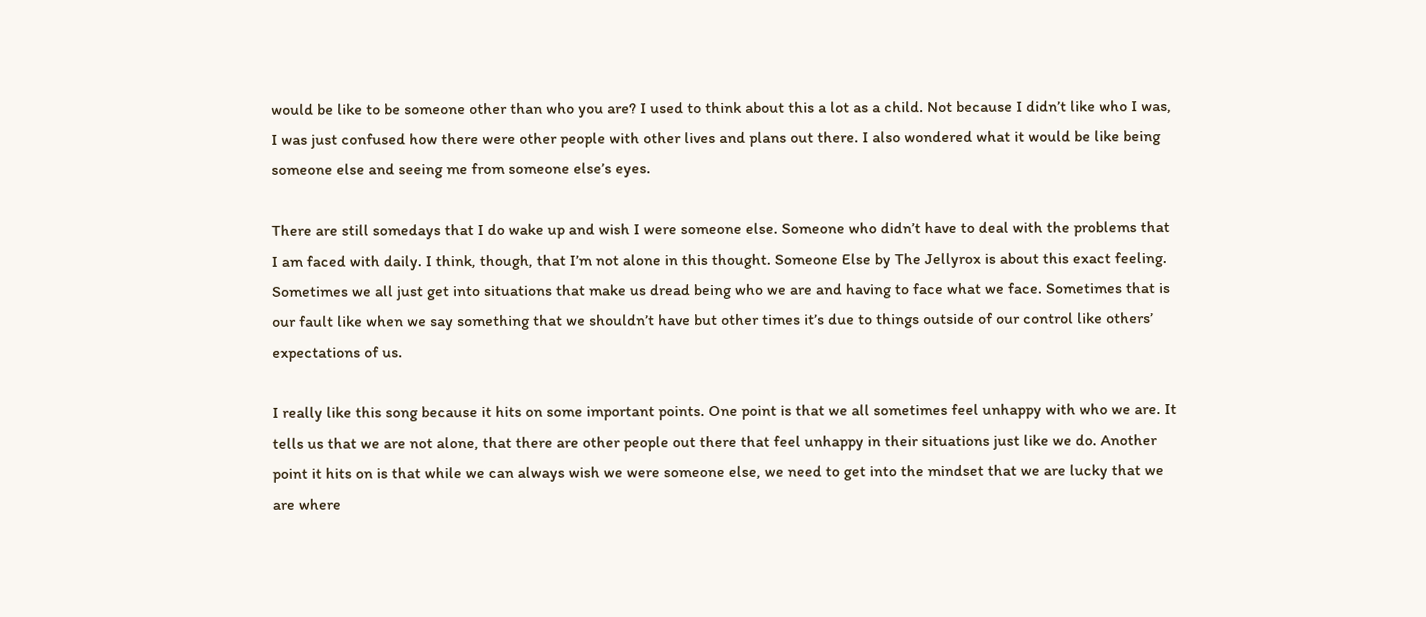would be like to be someone other than who you are? I used to think about this a lot as a child. Not because I didn’t like who I was, I was just confused how there were other people with other lives and plans out there. I also wondered what it would be like being someone else and seeing me from someone else’s eyes.

There are still somedays that I do wake up and wish I were someone else. Someone who didn’t have to deal with the problems that I am faced with daily. I think, though, that I’m not alone in this thought. Someone Else by The Jellyrox is about this exact feeling. Sometimes we all just get into situations that make us dread being who we are and having to face what we face. Sometimes that is our fault like when we say something that we shouldn’t have but other times it’s due to things outside of our control like others’ expectations of us.

I really like this song because it hits on some important points. One point is that we all sometimes feel unhappy with who we are. It tells us that we are not alone, that there are other people out there that feel unhappy in their situations just like we do. Another point it hits on is that while we can always wish we were someone else, we need to get into the mindset that we are lucky that we are where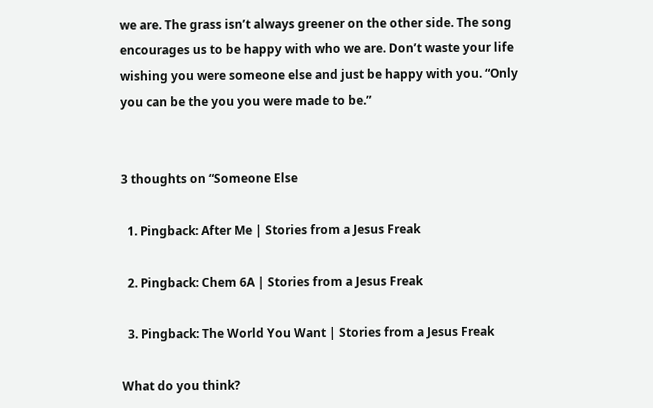we are. The grass isn’t always greener on the other side. The song encourages us to be happy with who we are. Don’t waste your life wishing you were someone else and just be happy with you. “Only you can be the you you were made to be.”


3 thoughts on “Someone Else

  1. Pingback: After Me | Stories from a Jesus Freak

  2. Pingback: Chem 6A | Stories from a Jesus Freak

  3. Pingback: The World You Want | Stories from a Jesus Freak

What do you think?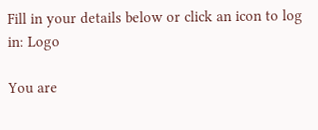Fill in your details below or click an icon to log in: Logo

You are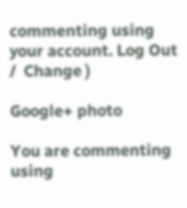commenting using your account. Log Out /  Change )

Google+ photo

You are commenting using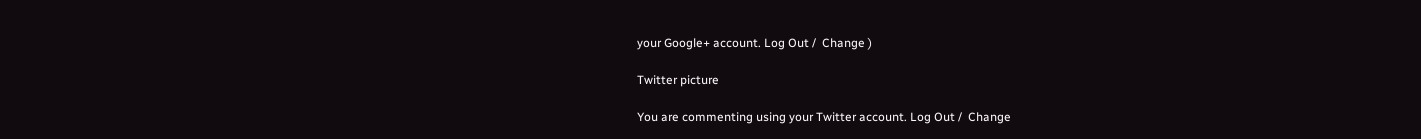your Google+ account. Log Out /  Change )

Twitter picture

You are commenting using your Twitter account. Log Out /  Change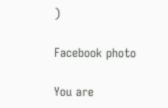)

Facebook photo

You are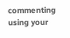commenting using your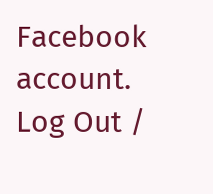Facebook account. Log Out /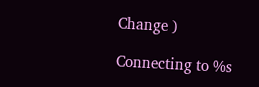Change )

Connecting to %s